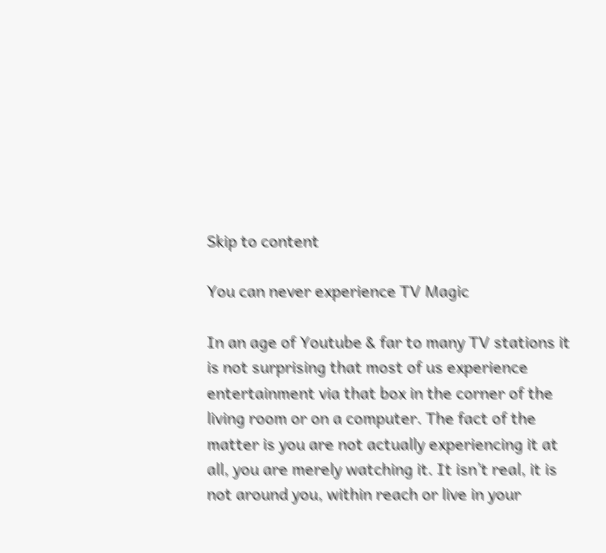Skip to content

You can never experience TV Magic

In an age of Youtube & far to many TV stations it is not surprising that most of us experience entertainment via that box in the corner of the living room or on a computer. The fact of the matter is you are not actually experiencing it at all, you are merely watching it. It isn’t real, it is not around you, within reach or live in your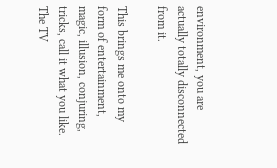environment, you are actually totally disconnected from it.

This brings me onto my form of entertainment, magic, illusion, conjuring, tricks, call it what you like. The TV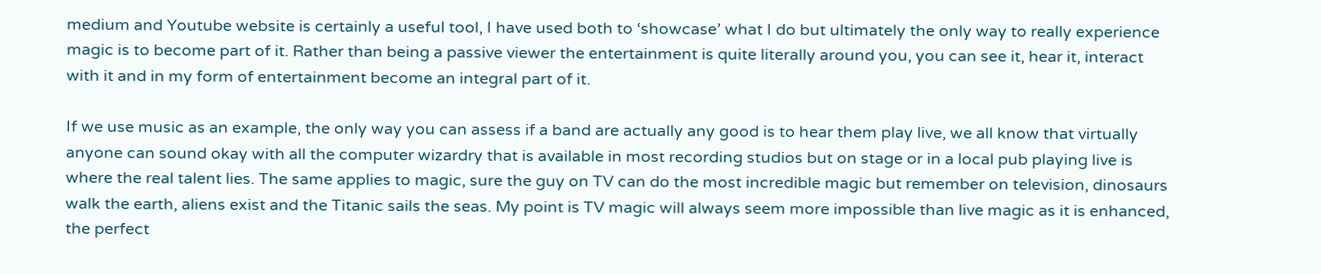medium and Youtube website is certainly a useful tool, I have used both to ‘showcase’ what I do but ultimately the only way to really experience magic is to become part of it. Rather than being a passive viewer the entertainment is quite literally around you, you can see it, hear it, interact with it and in my form of entertainment become an integral part of it.

If we use music as an example, the only way you can assess if a band are actually any good is to hear them play live, we all know that virtually anyone can sound okay with all the computer wizardry that is available in most recording studios but on stage or in a local pub playing live is where the real talent lies. The same applies to magic, sure the guy on TV can do the most incredible magic but remember on television, dinosaurs walk the earth, aliens exist and the Titanic sails the seas. My point is TV magic will always seem more impossible than live magic as it is enhanced, the perfect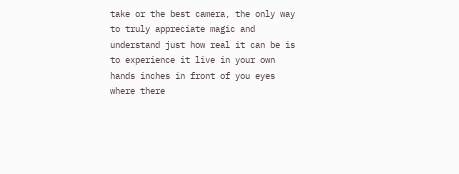take or the best camera, the only way to truly appreciate magic and understand just how real it can be is to experience it live in your own hands inches in front of you eyes where there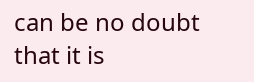can be no doubt that it is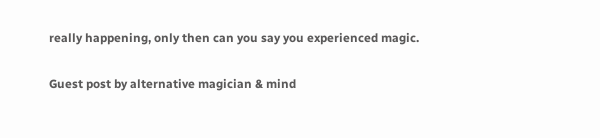really happening, only then can you say you experienced magic.

Guest post by alternative magician & mind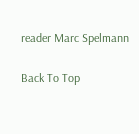reader Marc Spelmann

Back To Top